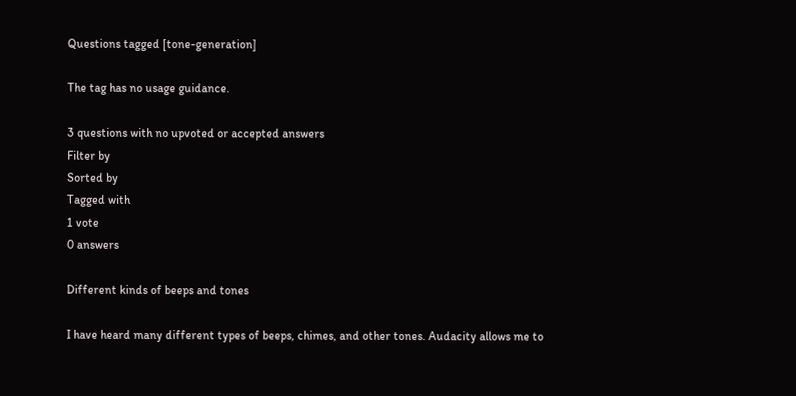Questions tagged [tone-generation]

The tag has no usage guidance.

3 questions with no upvoted or accepted answers
Filter by
Sorted by
Tagged with
1 vote
0 answers

Different kinds of beeps and tones

I have heard many different types of beeps, chimes, and other tones. Audacity allows me to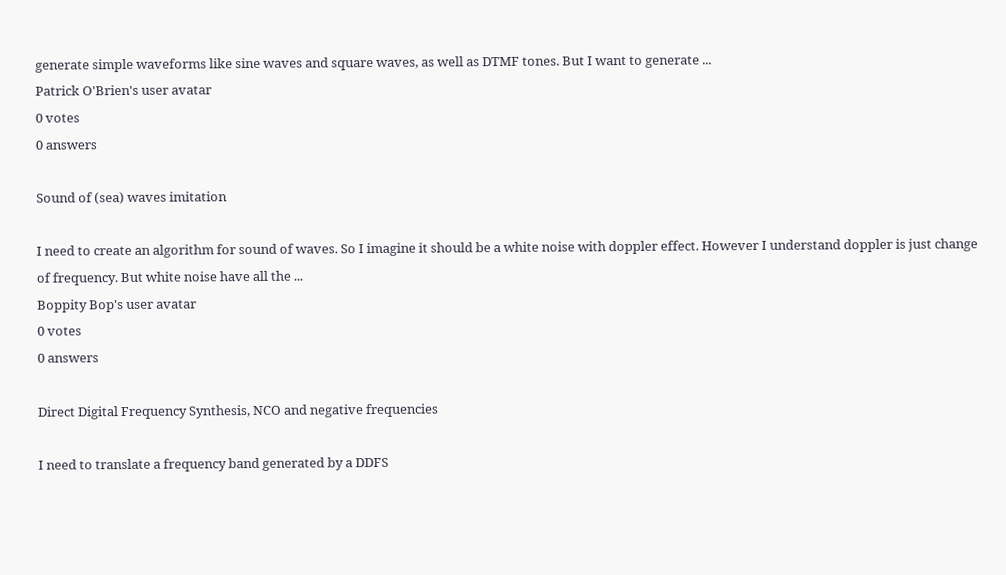generate simple waveforms like sine waves and square waves, as well as DTMF tones. But I want to generate ...
Patrick O'Brien's user avatar
0 votes
0 answers

Sound of (sea) waves imitation

I need to create an algorithm for sound of waves. So I imagine it should be a white noise with doppler effect. However I understand doppler is just change of frequency. But white noise have all the ...
Boppity Bop's user avatar
0 votes
0 answers

Direct Digital Frequency Synthesis, NCO and negative frequencies

I need to translate a frequency band generated by a DDFS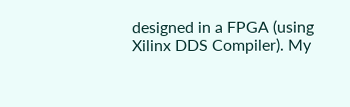designed in a FPGA (using Xilinx DDS Compiler). My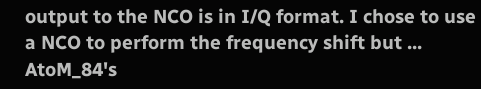output to the NCO is in I/Q format. I chose to use a NCO to perform the frequency shift but ...
AtoM_84's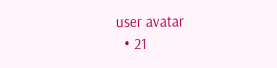user avatar
  • 21